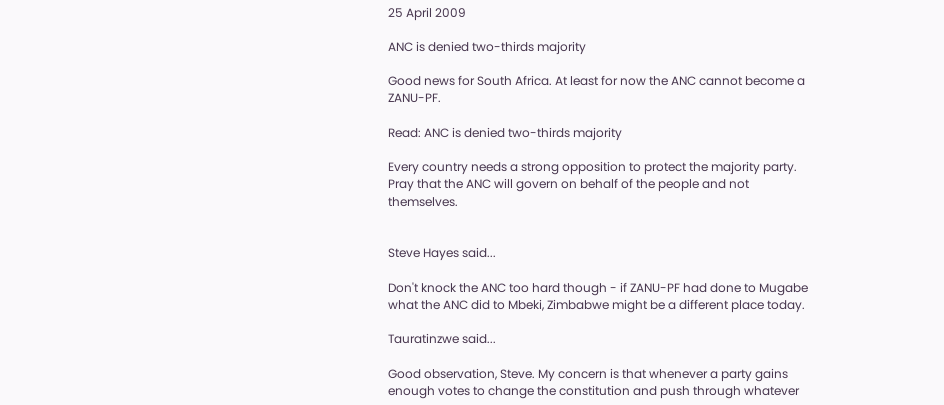25 April 2009

ANC is denied two-thirds majority

Good news for South Africa. At least for now the ANC cannot become a ZANU-PF.

Read: ANC is denied two-thirds majority

Every country needs a strong opposition to protect the majority party. Pray that the ANC will govern on behalf of the people and not themselves.


Steve Hayes said...

Don't knock the ANC too hard though - if ZANU-PF had done to Mugabe what the ANC did to Mbeki, Zimbabwe might be a different place today.

Tauratinzwe said...

Good observation, Steve. My concern is that whenever a party gains enough votes to change the constitution and push through whatever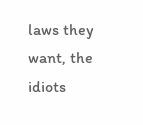laws they want, the idiots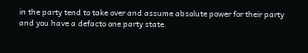in the party tend to take over and assume absolute power for their party and you have a defacto one party state.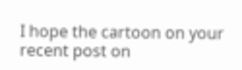I hope the cartoon on your recent post on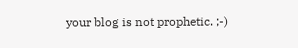your blog is not prophetic. ;-)